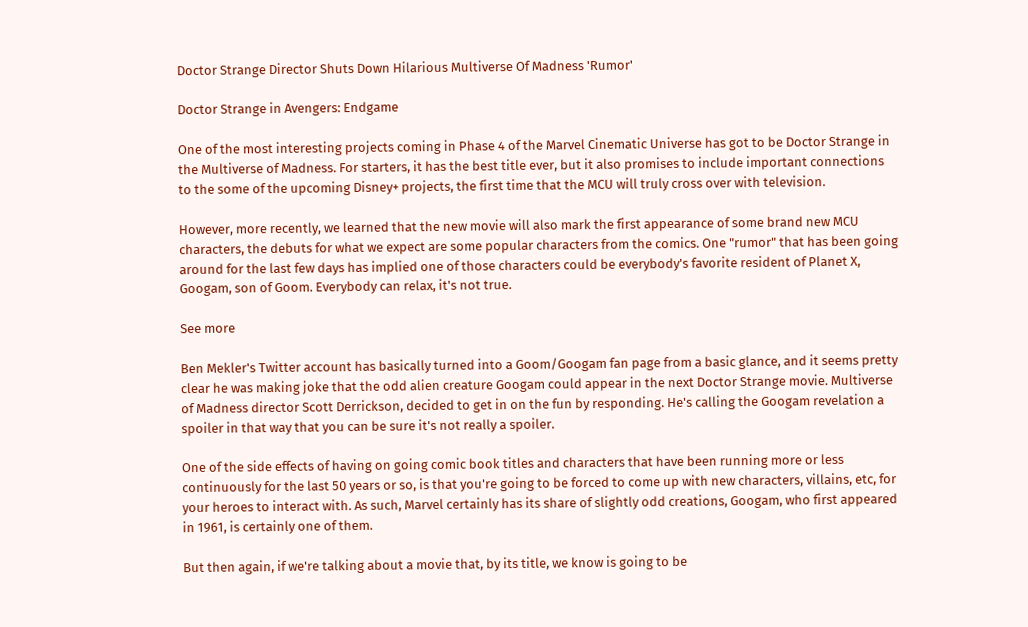Doctor Strange Director Shuts Down Hilarious Multiverse Of Madness 'Rumor'

Doctor Strange in Avengers: Endgame

One of the most interesting projects coming in Phase 4 of the Marvel Cinematic Universe has got to be Doctor Strange in the Multiverse of Madness. For starters, it has the best title ever, but it also promises to include important connections to the some of the upcoming Disney+ projects, the first time that the MCU will truly cross over with television.

However, more recently, we learned that the new movie will also mark the first appearance of some brand new MCU characters, the debuts for what we expect are some popular characters from the comics. One "rumor" that has been going around for the last few days has implied one of those characters could be everybody's favorite resident of Planet X, Googam, son of Goom. Everybody can relax, it's not true.

See more

Ben Mekler's Twitter account has basically turned into a Goom/Googam fan page from a basic glance, and it seems pretty clear he was making joke that the odd alien creature Googam could appear in the next Doctor Strange movie. Multiverse of Madness director Scott Derrickson, decided to get in on the fun by responding. He's calling the Googam revelation a spoiler in that way that you can be sure it's not really a spoiler.

One of the side effects of having on going comic book titles and characters that have been running more or less continuously for the last 50 years or so, is that you're going to be forced to come up with new characters, villains, etc, for your heroes to interact with. As such, Marvel certainly has its share of slightly odd creations, Googam, who first appeared in 1961, is certainly one of them.

But then again, if we're talking about a movie that, by its title, we know is going to be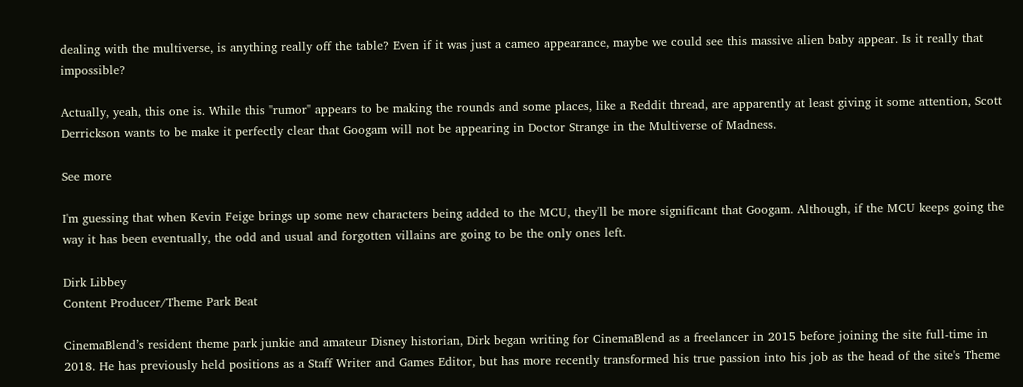dealing with the multiverse, is anything really off the table? Even if it was just a cameo appearance, maybe we could see this massive alien baby appear. Is it really that impossible?

Actually, yeah, this one is. While this "rumor" appears to be making the rounds and some places, like a Reddit thread, are apparently at least giving it some attention, Scott Derrickson wants to be make it perfectly clear that Googam will not be appearing in Doctor Strange in the Multiverse of Madness.

See more

I'm guessing that when Kevin Feige brings up some new characters being added to the MCU, they'll be more significant that Googam. Although, if the MCU keeps going the way it has been eventually, the odd and usual and forgotten villains are going to be the only ones left.

Dirk Libbey
Content Producer/Theme Park Beat

CinemaBlend’s resident theme park junkie and amateur Disney historian, Dirk began writing for CinemaBlend as a freelancer in 2015 before joining the site full-time in 2018. He has previously held positions as a Staff Writer and Games Editor, but has more recently transformed his true passion into his job as the head of the site's Theme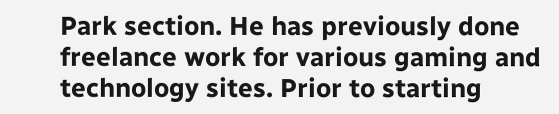Park section. He has previously done freelance work for various gaming and technology sites. Prior to starting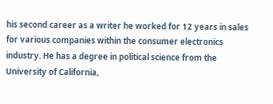his second career as a writer he worked for 12 years in sales for various companies within the consumer electronics industry. He has a degree in political science from the University of California,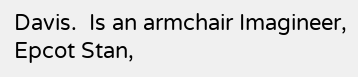Davis.  Is an armchair Imagineer, Epcot Stan,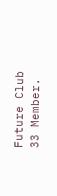Future Club 33 Member.